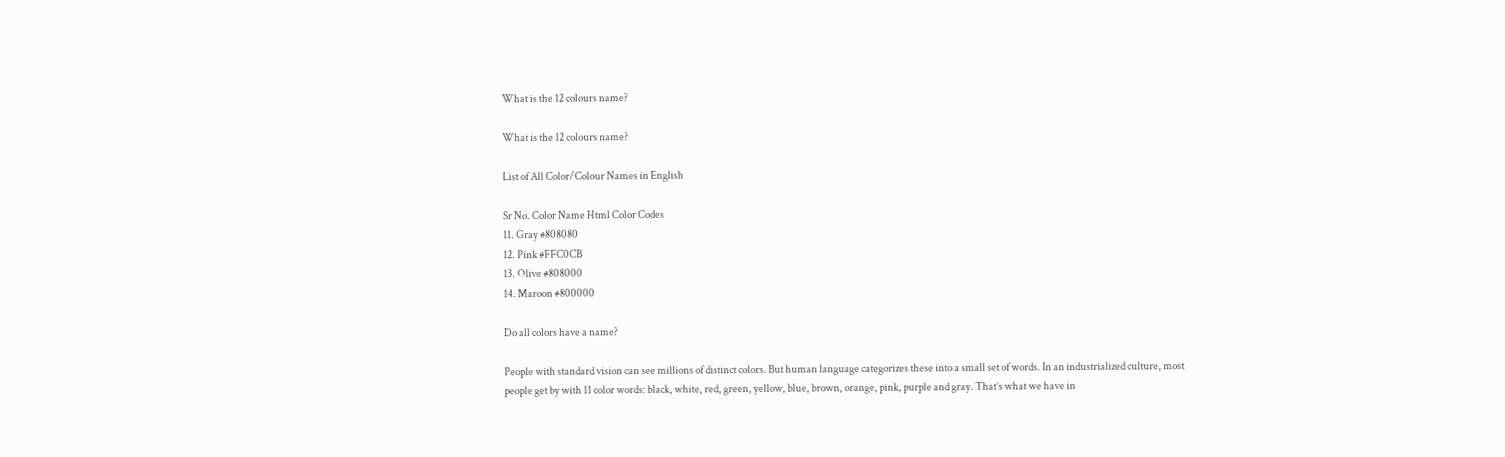What is the 12 colours name?

What is the 12 colours name?

List of All Color/Colour Names in English

Sr No. Color Name Html Color Codes
11. Gray #808080
12. Pink #FFC0CB
13. Olive #808000
14. Maroon #800000

Do all colors have a name?

People with standard vision can see millions of distinct colors. But human language categorizes these into a small set of words. In an industrialized culture, most people get by with 11 color words: black, white, red, green, yellow, blue, brown, orange, pink, purple and gray. That’s what we have in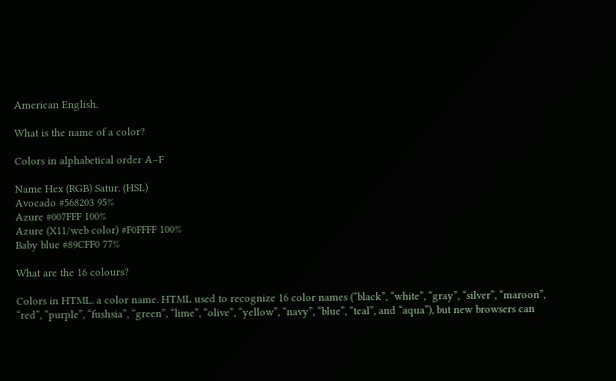American English.

What is the name of a color?

Colors in alphabetical order A–F

Name Hex (RGB) Satur. (HSL)
Avocado #568203 95%
Azure #007FFF 100%
Azure (X11/web color) #F0FFFF 100%
Baby blue #89CFF0 77%

What are the 16 colours?

Colors in HTML. a color name. HTML used to recognize 16 color names (“black”, “white”, “gray”, “silver”, “maroon”, “red”, “purple”, “fushsia”, “green”, “lime”, “olive”, “yellow”, “navy”, “blue”, “teal”, and “aqua”), but new browsers can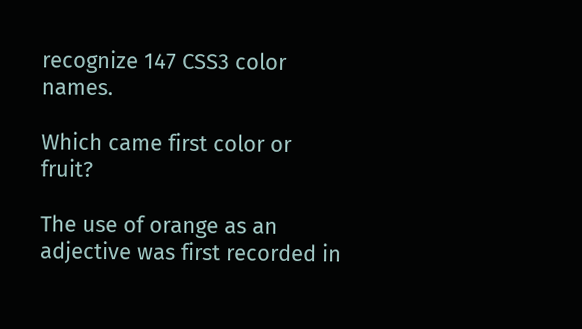recognize 147 CSS3 color names.

Which came first color or fruit?

The use of orange as an adjective was first recorded in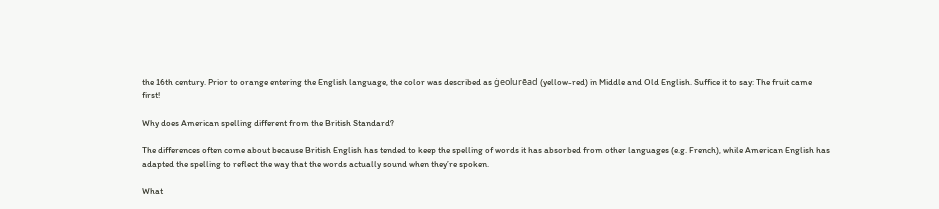the 16th century. Prior to orange entering the English language, the color was described as ġeolurēad (yellow-red) in Middle and Old English. Suffice it to say: The fruit came first!

Why does American spelling different from the British Standard?

The differences often come about because British English has tended to keep the spelling of words it has absorbed from other languages (e.g. French), while American English has adapted the spelling to reflect the way that the words actually sound when they’re spoken.

What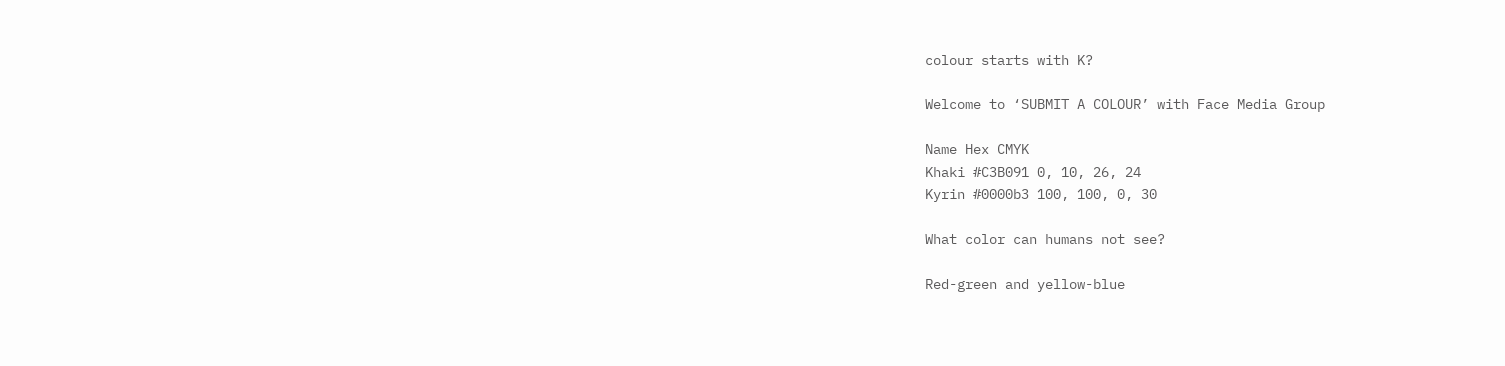colour starts with K?

Welcome to ‘SUBMIT A COLOUR’ with Face Media Group

Name Hex CMYK
Khaki #C3B091 0, 10, 26, 24
Kyrin #0000b3 100, 100, 0, 30

What color can humans not see?

Red-green and yellow-blue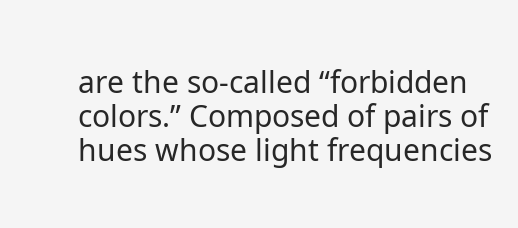are the so-called “forbidden colors.” Composed of pairs of hues whose light frequencies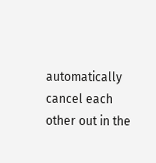automatically cancel each other out in the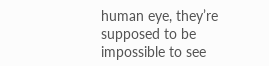human eye, they’re supposed to be impossible to see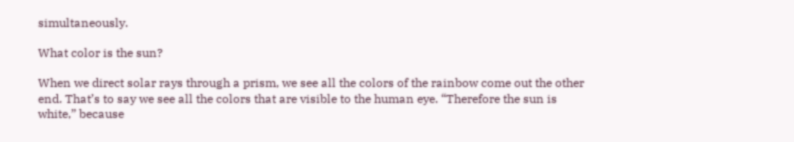simultaneously.

What color is the sun?

When we direct solar rays through a prism, we see all the colors of the rainbow come out the other end. That’s to say we see all the colors that are visible to the human eye. “Therefore the sun is white,” because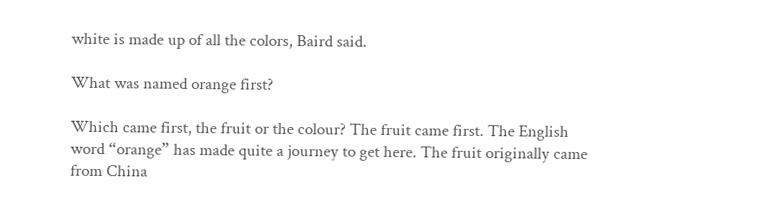white is made up of all the colors, Baird said.

What was named orange first?

Which came first, the fruit or the colour? The fruit came first. The English word “orange” has made quite a journey to get here. The fruit originally came from China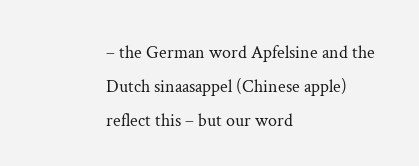– the German word Apfelsine and the Dutch sinaasappel (Chinese apple) reflect this – but our word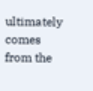ultimately comes from the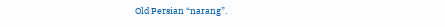Old Persian “narang”.